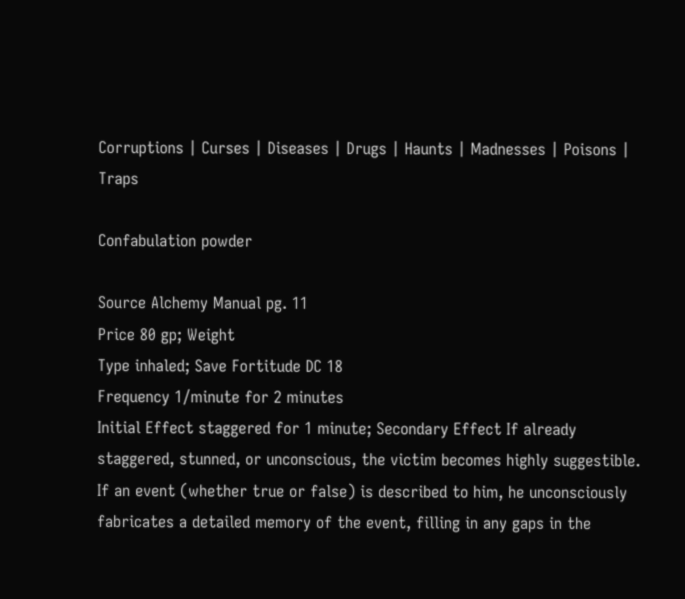Corruptions | Curses | Diseases | Drugs | Haunts | Madnesses | Poisons | Traps

Confabulation powder

Source Alchemy Manual pg. 11
Price 80 gp; Weight
Type inhaled; Save Fortitude DC 18
Frequency 1/minute for 2 minutes
Initial Effect staggered for 1 minute; Secondary Effect If already staggered, stunned, or unconscious, the victim becomes highly suggestible. If an event (whether true or false) is described to him, he unconsciously fabricates a detailed memory of the event, filling in any gaps in the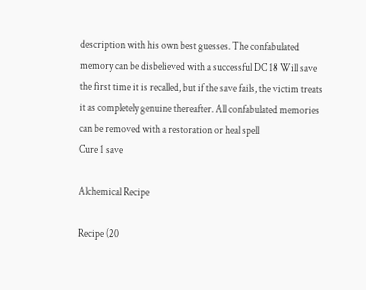description with his own best guesses. The confabulated memory can be disbelieved with a successful DC 18 Will save the first time it is recalled, but if the save fails, the victim treats it as completely genuine thereafter. All confabulated memories can be removed with a restoration or heal spell
Cure 1 save

Alchemical Recipe

Recipe (20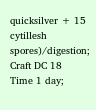quicksilver + 15 cytillesh spores)/digestion; Craft DC 18
Time 1 day;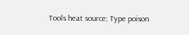Tools heat source; Type poison